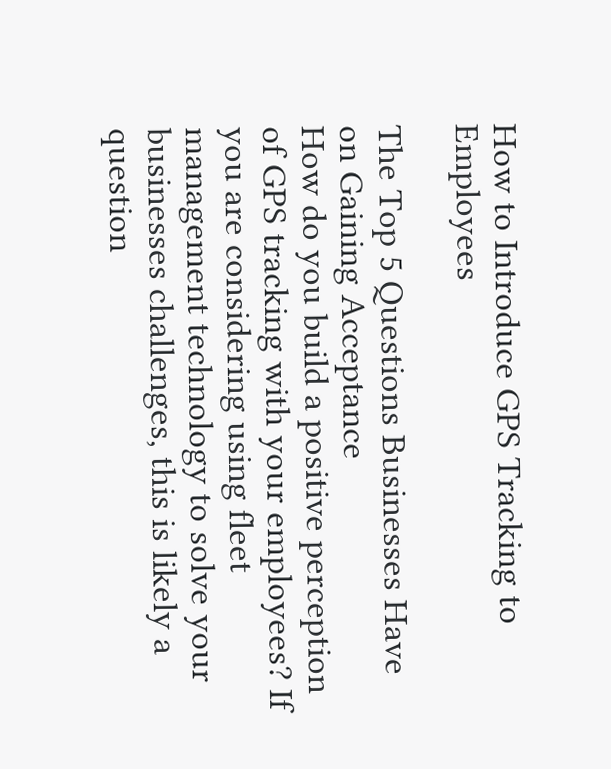How to Introduce GPS Tracking to Employees

The Top 5 Questions Businesses Have on Gaining Acceptance
How do you build a positive perception of GPS tracking with your employees? If you are considering using fleet management technology to solve your businesses challenges, this is likely a question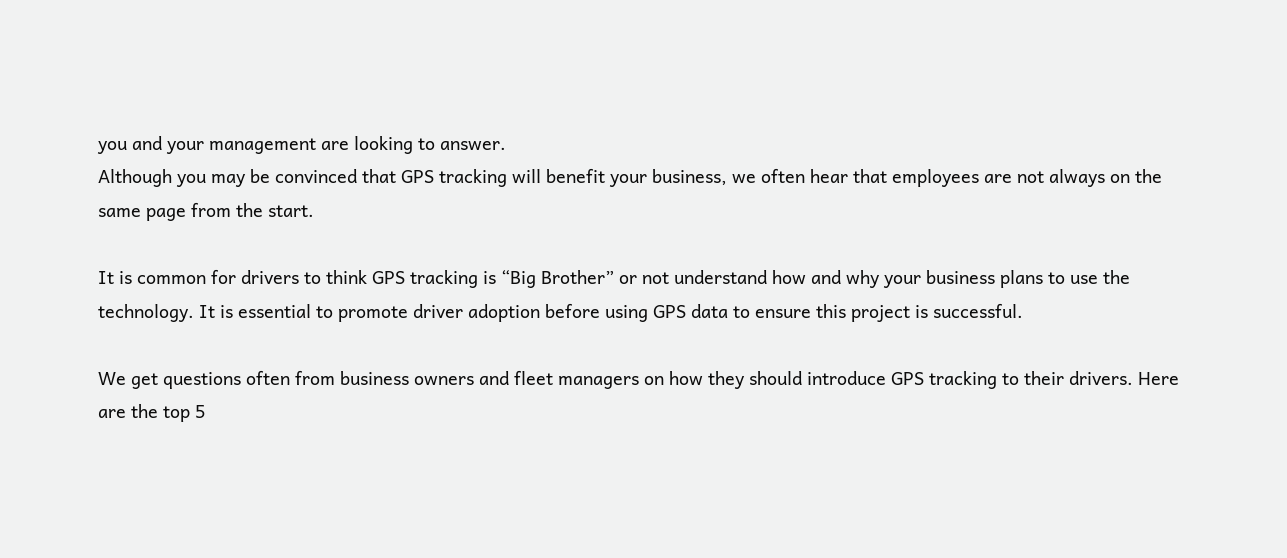you and your management are looking to answer.
Although you may be convinced that GPS tracking will benefit your business, we often hear that employees are not always on the same page from the start.

It is common for drivers to think GPS tracking is “Big Brother” or not understand how and why your business plans to use the technology. It is essential to promote driver adoption before using GPS data to ensure this project is successful.

We get questions often from business owners and fleet managers on how they should introduce GPS tracking to their drivers. Here are the top 5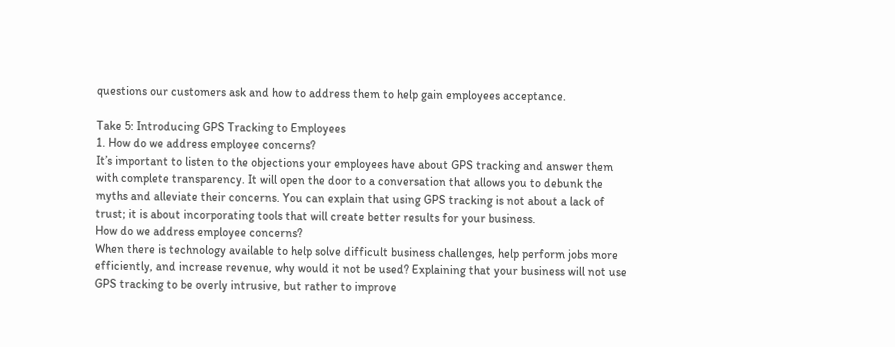questions our customers ask and how to address them to help gain employees acceptance.

Take 5: Introducing GPS Tracking to Employees
1. How do we address employee concerns?
It’s important to listen to the objections your employees have about GPS tracking and answer them with complete transparency. It will open the door to a conversation that allows you to debunk the myths and alleviate their concerns. You can explain that using GPS tracking is not about a lack of trust; it is about incorporating tools that will create better results for your business.
How do we address employee concerns?
When there is technology available to help solve difficult business challenges, help perform jobs more efficiently, and increase revenue, why would it not be used? Explaining that your business will not use GPS tracking to be overly intrusive, but rather to improve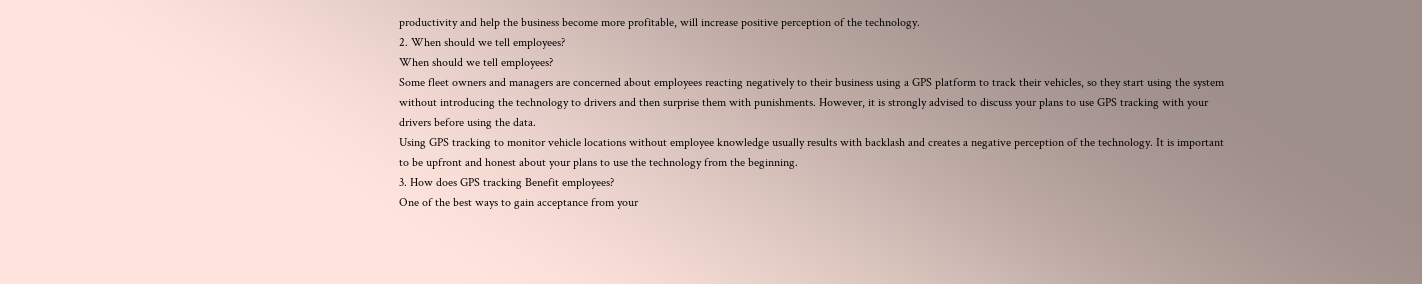productivity and help the business become more profitable, will increase positive perception of the technology.
2. When should we tell employees?
When should we tell employees?
Some fleet owners and managers are concerned about employees reacting negatively to their business using a GPS platform to track their vehicles, so they start using the system without introducing the technology to drivers and then surprise them with punishments. However, it is strongly advised to discuss your plans to use GPS tracking with your drivers before using the data.
Using GPS tracking to monitor vehicle locations without employee knowledge usually results with backlash and creates a negative perception of the technology. It is important to be upfront and honest about your plans to use the technology from the beginning.
3. How does GPS tracking Benefit employees?
One of the best ways to gain acceptance from your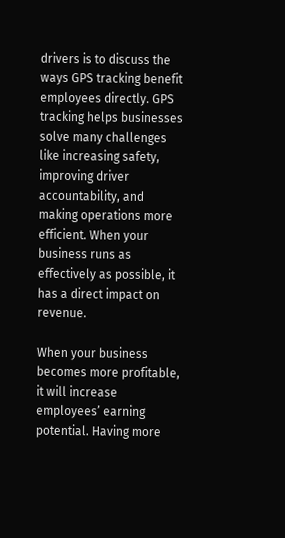drivers is to discuss the ways GPS tracking benefit employees directly. GPS tracking helps businesses solve many challenges like increasing safety, improving driver accountability, and making operations more efficient. When your business runs as effectively as possible, it has a direct impact on revenue.

When your business becomes more profitable, it will increase employees’ earning potential. Having more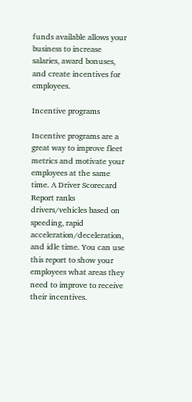funds available allows your business to increase salaries, award bonuses, and create incentives for employees.

Incentive programs

Incentive programs are a great way to improve fleet metrics and motivate your employees at the same time. A Driver Scorecard Report ranks drivers/vehicles based on speeding, rapid acceleration/deceleration, and idle time. You can use this report to show your employees what areas they need to improve to receive their incentives.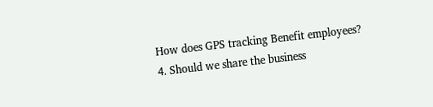How does GPS tracking Benefit employees?
4. Should we share the business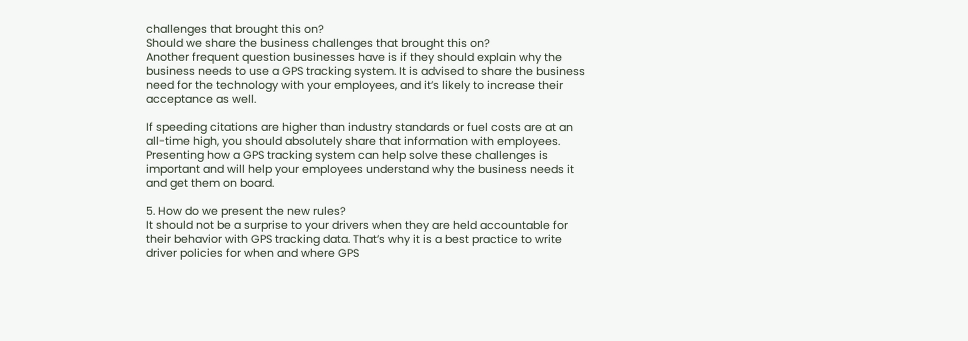challenges that brought this on?
Should we share the business challenges that brought this on?
Another frequent question businesses have is if they should explain why the business needs to use a GPS tracking system. It is advised to share the business need for the technology with your employees, and it’s likely to increase their acceptance as well.

If speeding citations are higher than industry standards or fuel costs are at an all-time high, you should absolutely share that information with employees. Presenting how a GPS tracking system can help solve these challenges is important and will help your employees understand why the business needs it and get them on board.

5. How do we present the new rules?
It should not be a surprise to your drivers when they are held accountable for their behavior with GPS tracking data. That’s why it is a best practice to write driver policies for when and where GPS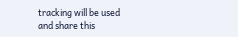tracking will be used and share this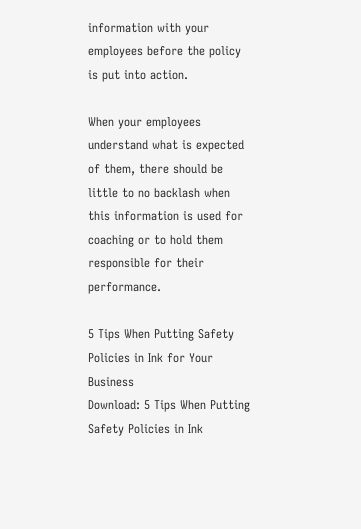information with your employees before the policy is put into action.

When your employees understand what is expected of them, there should be little to no backlash when this information is used for coaching or to hold them responsible for their performance.

5 Tips When Putting Safety Policies in Ink for Your Business
Download: 5 Tips When Putting Safety Policies in Ink